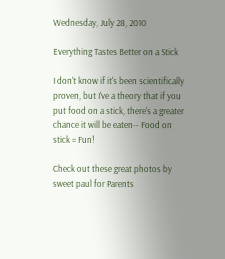Wednesday, July 28, 2010

Everything Tastes Better on a Stick

I don't know if it's been scientifically proven, but I've a theory that if you put food on a stick, there's a greater chance it will be eaten-- Food on stick = Fun!

Check out these great photos by sweet paul for Parents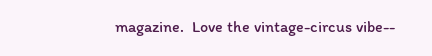magazine.  Love the vintage-circus vibe--